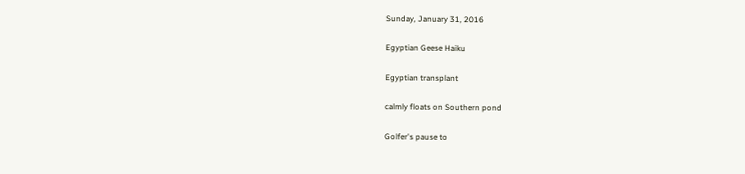Sunday, January 31, 2016

Egyptian Geese Haiku

Egyptian transplant

calmly floats on Southern pond

Golfer's pause to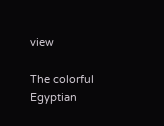view

The colorful Egyptian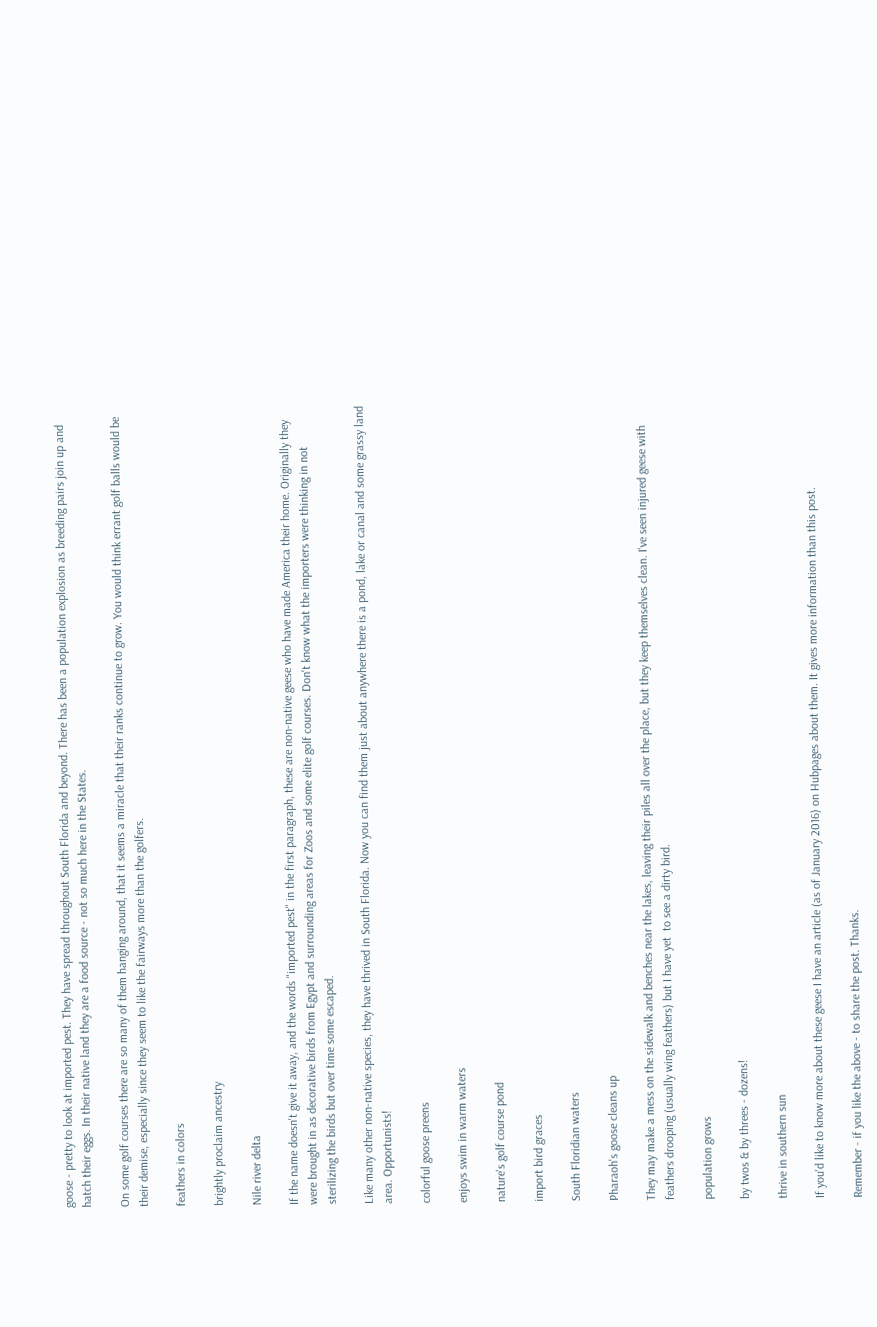goose - pretty to look at imported pest. They have spread throughout South Florida and beyond. There has been a population explosion as breeding pairs join up and hatch their eggs. In their native land they are a food source - not so much here in the States.

On some golf courses there are so many of them hanging around, that it seems a miracle that their ranks continue to grow. You would think errant golf balls would be their demise, especially since they seem to like the fairways more than the golfers.

feathers in colors

brightly proclaim ancestry

Nile river delta

If the name doesn't give it away, and the words "imported pest" in the first paragraph, these are non-native geese who have made America their home. Originally they were brought in as decorative birds from Egypt and surrounding areas for Zoos and some elite golf courses. Don't know what the importers were thinking in not sterilizing the birds but over time some escaped.

Like many other non-native species, they have thrived in South Florida. Now you can find them just about anywhere there is a pond, lake or canal and some grassy land area. Opportunists!

colorful goose preens

enjoys swim in warm waters

nature's golf course pond

import bird graces

South Floridian waters

Pharaoh's goose cleans up

They may make a mess on the sidewalk and benches near the lakes, leaving their piles all over the place, but they keep themselves clean. I've seen injured geese with feathers drooping (usually wing feathers) but I have yet  to see a dirty bird.

population grows

by twos & by threes - dozens!

thrive in southern sun

If you'd like to know more about these geese I have an article (as of January 2016) on Hubpages about them. It gives more information than this post.

Remember - if you like the above - to share the post. Thanks.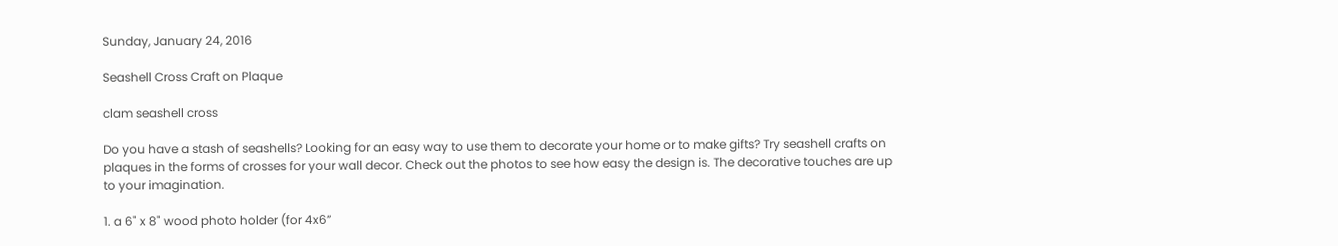Sunday, January 24, 2016

Seashell Cross Craft on Plaque

clam seashell cross

Do you have a stash of seashells? Looking for an easy way to use them to decorate your home or to make gifts? Try seashell crafts on plaques in the forms of crosses for your wall decor. Check out the photos to see how easy the design is. The decorative touches are up to your imagination.

1. a 6" x 8" wood photo holder (for 4x6”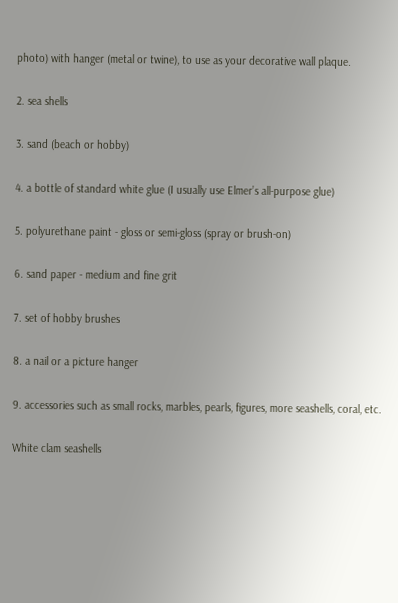photo) with hanger (metal or twine), to use as your decorative wall plaque.

2. sea shells

3. sand (beach or hobby)

4. a bottle of standard white glue (I usually use Elmer’s all-purpose glue)

5. polyurethane paint - gloss or semi-gloss (spray or brush-on)

6. sand paper - medium and fine grit

7. set of hobby brushes

8. a nail or a picture hanger

9. accessories such as small rocks, marbles, pearls, figures, more seashells, coral, etc.

White clam seashells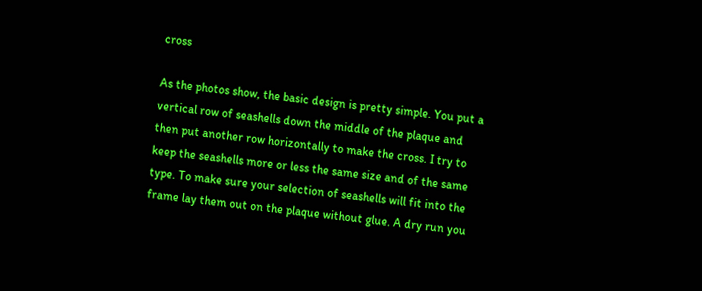cross

As the photos show, the basic design is pretty simple. You put a vertical row of seashells down the middle of the plaque and then put another row horizontally to make the cross. I try to keep the seashells more or less the same size and of the same type. To make sure your selection of seashells will fit into the frame lay them out on the plaque without glue. A dry run you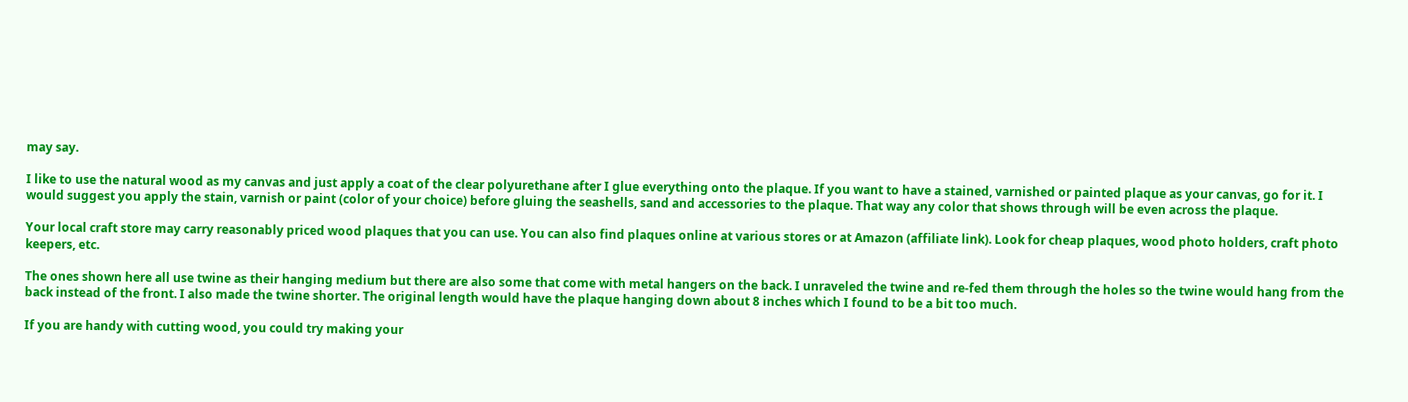may say.

I like to use the natural wood as my canvas and just apply a coat of the clear polyurethane after I glue everything onto the plaque. If you want to have a stained, varnished or painted plaque as your canvas, go for it. I would suggest you apply the stain, varnish or paint (color of your choice) before gluing the seashells, sand and accessories to the plaque. That way any color that shows through will be even across the plaque.

Your local craft store may carry reasonably priced wood plaques that you can use. You can also find plaques online at various stores or at Amazon (affiliate link). Look for cheap plaques, wood photo holders, craft photo keepers, etc.

The ones shown here all use twine as their hanging medium but there are also some that come with metal hangers on the back. I unraveled the twine and re-fed them through the holes so the twine would hang from the back instead of the front. I also made the twine shorter. The original length would have the plaque hanging down about 8 inches which I found to be a bit too much.

If you are handy with cutting wood, you could try making your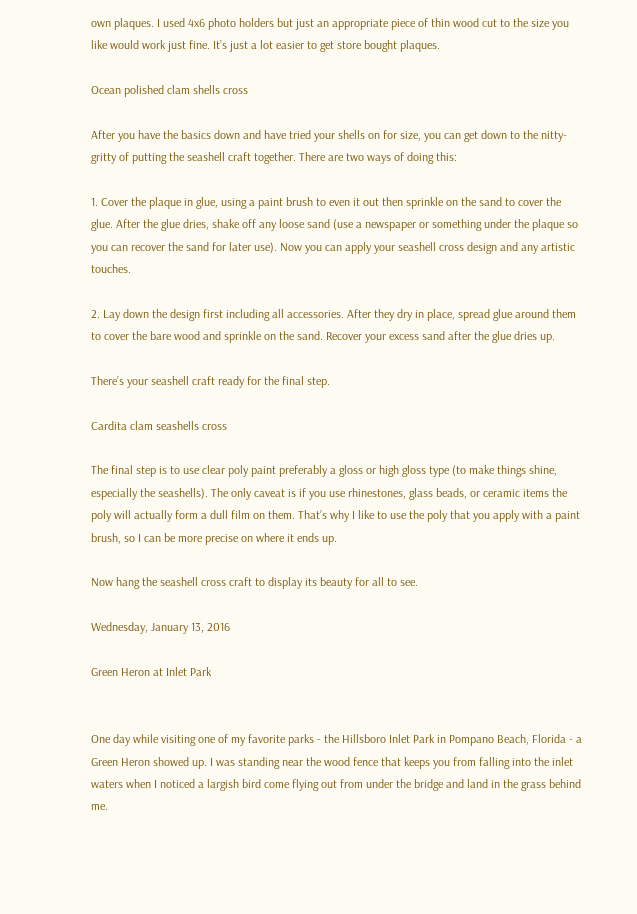own plaques. I used 4x6 photo holders but just an appropriate piece of thin wood cut to the size you like would work just fine. It’s just a lot easier to get store bought plaques.

Ocean polished clam shells cross

After you have the basics down and have tried your shells on for size, you can get down to the nitty-gritty of putting the seashell craft together. There are two ways of doing this:

1. Cover the plaque in glue, using a paint brush to even it out then sprinkle on the sand to cover the glue. After the glue dries, shake off any loose sand (use a newspaper or something under the plaque so you can recover the sand for later use). Now you can apply your seashell cross design and any artistic touches.

2. Lay down the design first including all accessories. After they dry in place, spread glue around them to cover the bare wood and sprinkle on the sand. Recover your excess sand after the glue dries up.

There’s your seashell craft ready for the final step.

Cardita clam seashells cross

The final step is to use clear poly paint preferably a gloss or high gloss type (to make things shine, especially the seashells). The only caveat is if you use rhinestones, glass beads, or ceramic items the poly will actually form a dull film on them. That’s why I like to use the poly that you apply with a paint brush, so I can be more precise on where it ends up.

Now hang the seashell cross craft to display its beauty for all to see.

Wednesday, January 13, 2016

Green Heron at Inlet Park


One day while visiting one of my favorite parks - the Hillsboro Inlet Park in Pompano Beach, Florida - a Green Heron showed up. I was standing near the wood fence that keeps you from falling into the inlet waters when I noticed a largish bird come flying out from under the bridge and land in the grass behind me.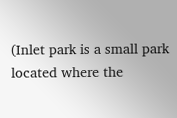(Inlet park is a small park located where the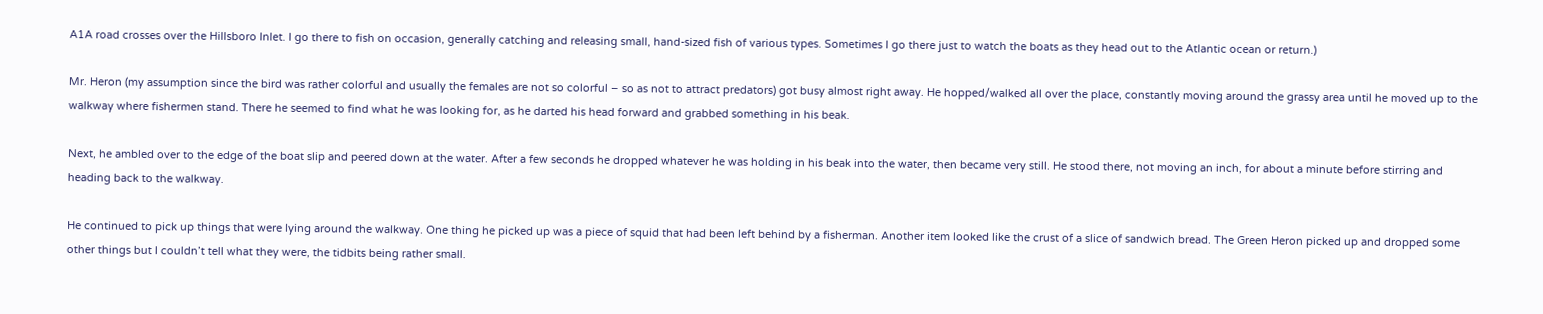A1A road crosses over the Hillsboro Inlet. I go there to fish on occasion, generally catching and releasing small, hand-sized fish of various types. Sometimes I go there just to watch the boats as they head out to the Atlantic ocean or return.)

Mr. Heron (my assumption since the bird was rather colorful and usually the females are not so colorful – so as not to attract predators) got busy almost right away. He hopped/walked all over the place, constantly moving around the grassy area until he moved up to the walkway where fishermen stand. There he seemed to find what he was looking for, as he darted his head forward and grabbed something in his beak.

Next, he ambled over to the edge of the boat slip and peered down at the water. After a few seconds he dropped whatever he was holding in his beak into the water, then became very still. He stood there, not moving an inch, for about a minute before stirring and heading back to the walkway.

He continued to pick up things that were lying around the walkway. One thing he picked up was a piece of squid that had been left behind by a fisherman. Another item looked like the crust of a slice of sandwich bread. The Green Heron picked up and dropped some other things but I couldn’t tell what they were, the tidbits being rather small.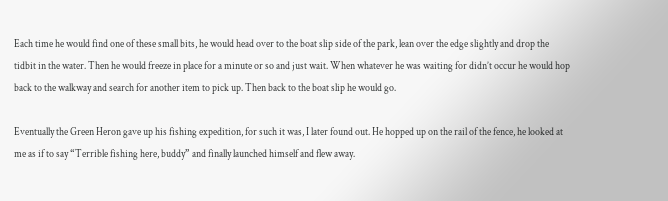Each time he would find one of these small bits, he would head over to the boat slip side of the park, lean over the edge slightly and drop the tidbit in the water. Then he would freeze in place for a minute or so and just wait. When whatever he was waiting for didn’t occur he would hop back to the walkway and search for another item to pick up. Then back to the boat slip he would go.

Eventually the Green Heron gave up his fishing expedition, for such it was, I later found out. He hopped up on the rail of the fence, he looked at me as if to say “Terrible fishing here, buddy” and finally launched himself and flew away.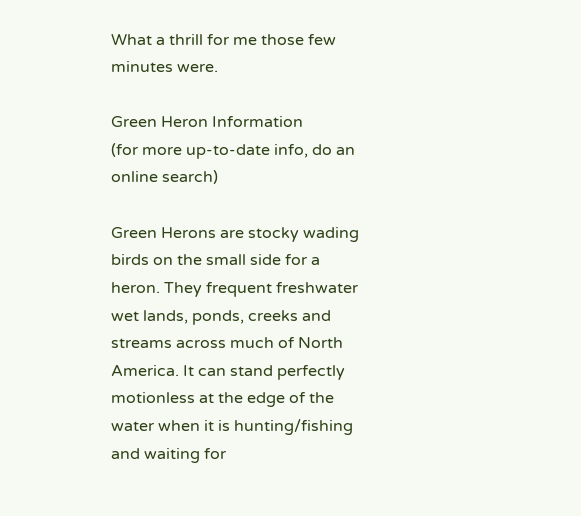What a thrill for me those few minutes were.

Green Heron Information
(for more up-to-date info, do an online search)

Green Herons are stocky wading birds on the small side for a heron. They frequent freshwater wet lands, ponds, creeks and streams across much of North America. It can stand perfectly motionless at the edge of the water when it is hunting/fishing and waiting for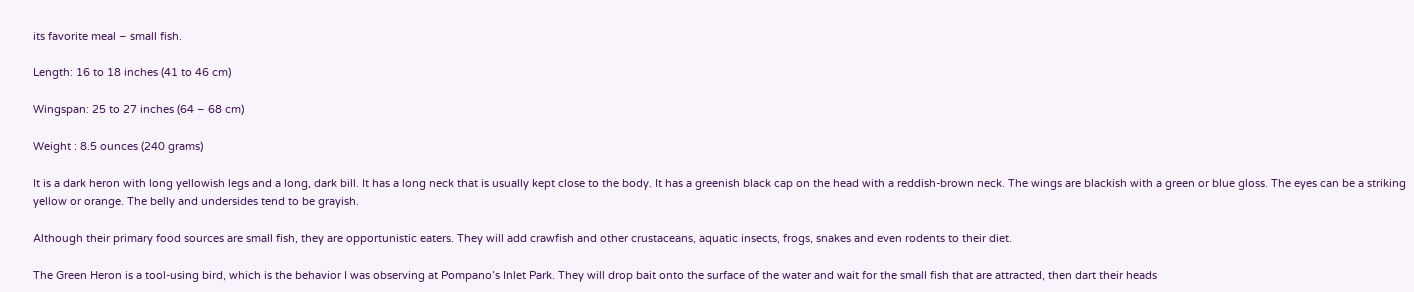its favorite meal – small fish.

Length: 16 to 18 inches (41 to 46 cm)

Wingspan: 25 to 27 inches (64 – 68 cm)

Weight : 8.5 ounces (240 grams)

It is a dark heron with long yellowish legs and a long, dark bill. It has a long neck that is usually kept close to the body. It has a greenish black cap on the head with a reddish-brown neck. The wings are blackish with a green or blue gloss. The eyes can be a striking yellow or orange. The belly and undersides tend to be grayish.

Although their primary food sources are small fish, they are opportunistic eaters. They will add crawfish and other crustaceans, aquatic insects, frogs, snakes and even rodents to their diet.

The Green Heron is a tool-using bird, which is the behavior I was observing at Pompano’s Inlet Park. They will drop bait onto the surface of the water and wait for the small fish that are attracted, then dart their heads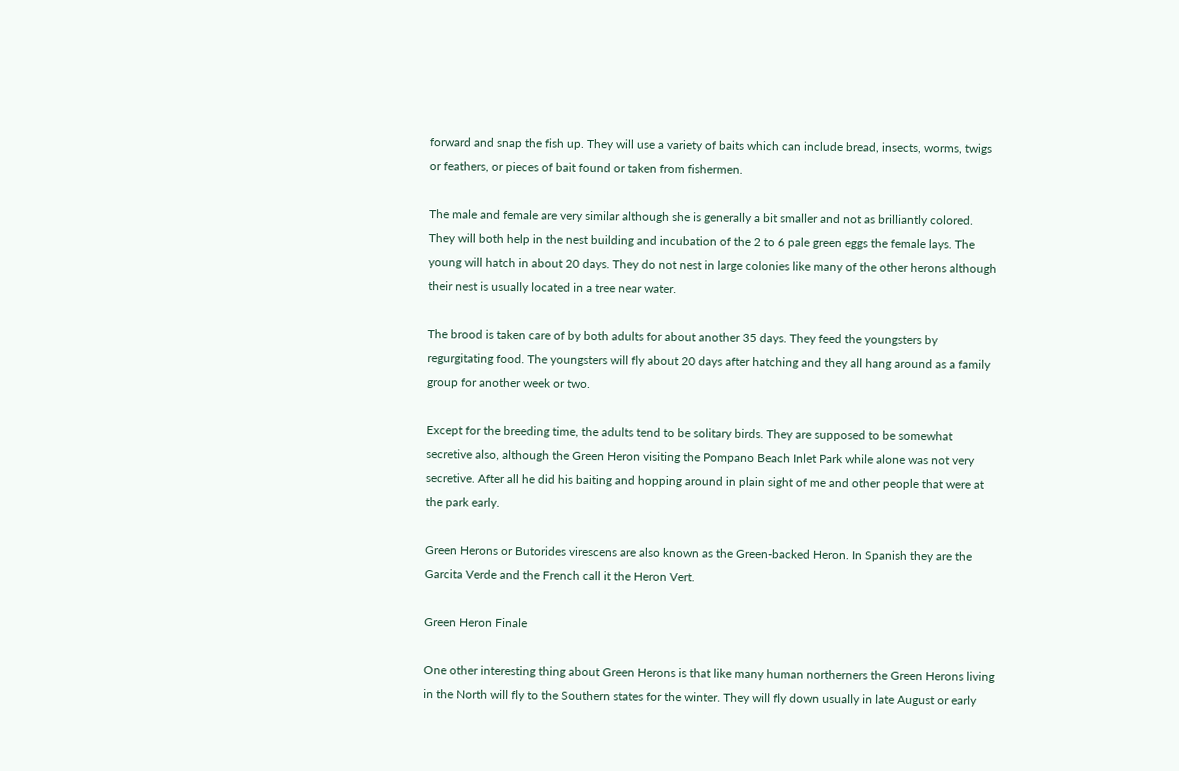forward and snap the fish up. They will use a variety of baits which can include bread, insects, worms, twigs or feathers, or pieces of bait found or taken from fishermen.

The male and female are very similar although she is generally a bit smaller and not as brilliantly colored. They will both help in the nest building and incubation of the 2 to 6 pale green eggs the female lays. The young will hatch in about 20 days. They do not nest in large colonies like many of the other herons although their nest is usually located in a tree near water.

The brood is taken care of by both adults for about another 35 days. They feed the youngsters by regurgitating food. The youngsters will fly about 20 days after hatching and they all hang around as a family group for another week or two.

Except for the breeding time, the adults tend to be solitary birds. They are supposed to be somewhat secretive also, although the Green Heron visiting the Pompano Beach Inlet Park while alone was not very secretive. After all he did his baiting and hopping around in plain sight of me and other people that were at the park early.

Green Herons or Butorides virescens are also known as the Green-backed Heron. In Spanish they are the Garcita Verde and the French call it the Heron Vert.

Green Heron Finale

One other interesting thing about Green Herons is that like many human northerners the Green Herons living in the North will fly to the Southern states for the winter. They will fly down usually in late August or early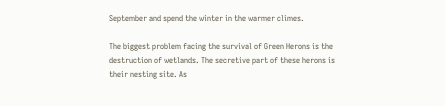September and spend the winter in the warmer climes.

The biggest problem facing the survival of Green Herons is the destruction of wetlands. The secretive part of these herons is their nesting site. As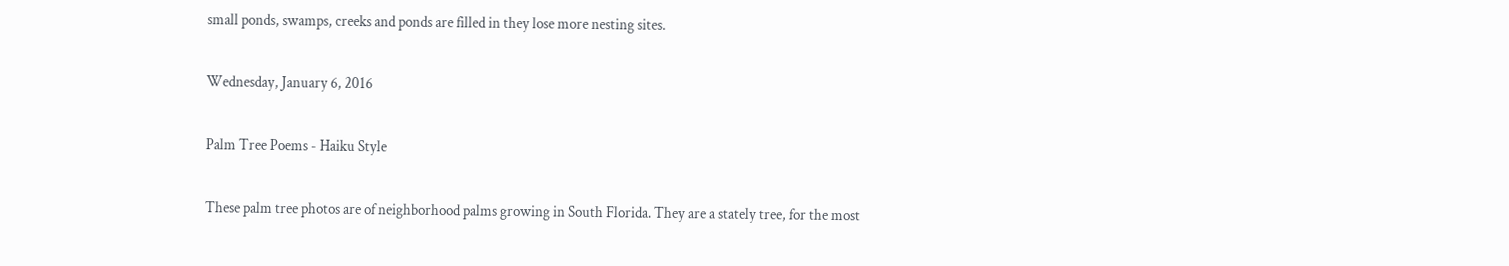small ponds, swamps, creeks and ponds are filled in they lose more nesting sites.

Wednesday, January 6, 2016

Palm Tree Poems - Haiku Style

These palm tree photos are of neighborhood palms growing in South Florida. They are a stately tree, for the most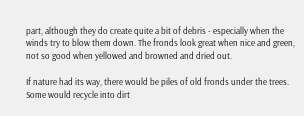part, although they do create quite a bit of debris - especially when the winds try to blow them down. The fronds look great when nice and green, not so good when yellowed and browned and dried out.

If nature had its way, there would be piles of old fronds under the trees. Some would recycle into dirt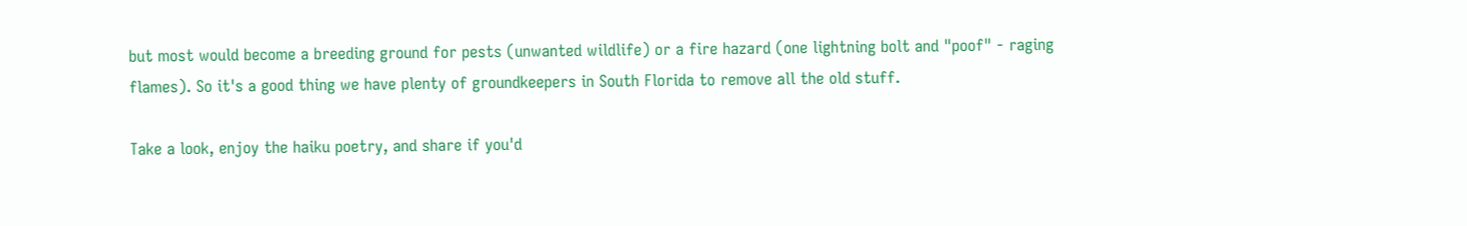but most would become a breeding ground for pests (unwanted wildlife) or a fire hazard (one lightning bolt and "poof" - raging flames). So it's a good thing we have plenty of groundkeepers in South Florida to remove all the old stuff.

Take a look, enjoy the haiku poetry, and share if you'd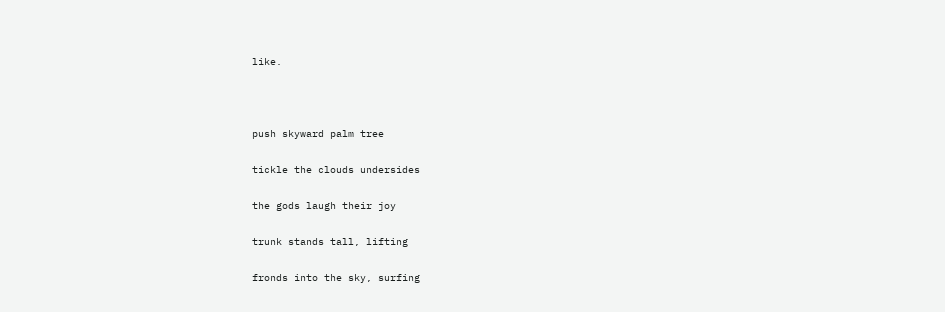like.



push skyward palm tree

tickle the clouds undersides

the gods laugh their joy

trunk stands tall, lifting

fronds into the sky, surfing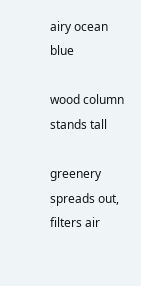airy ocean blue

wood column stands tall

greenery spreads out, filters air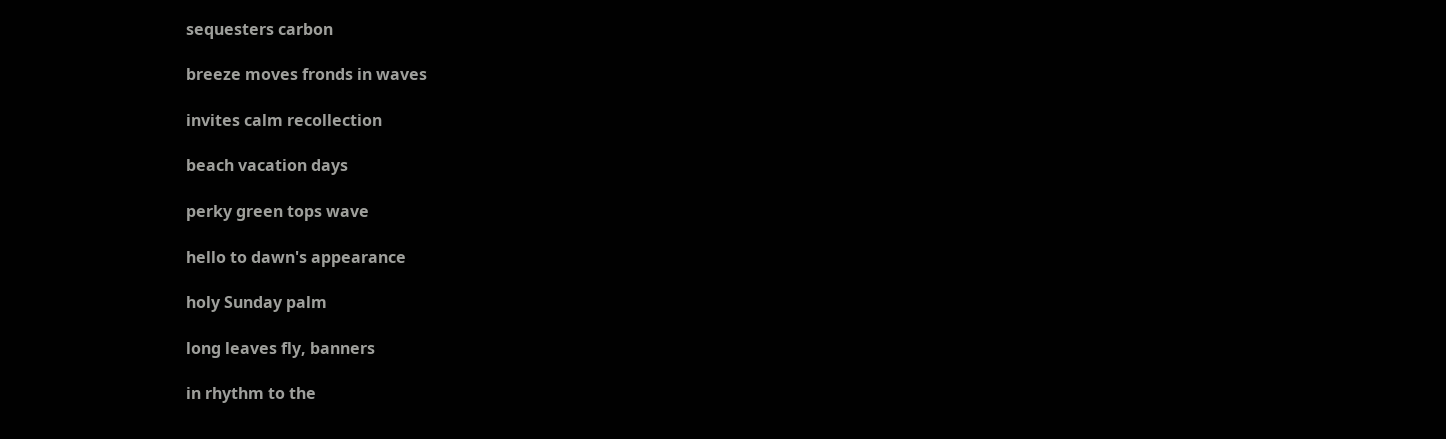sequesters carbon

breeze moves fronds in waves

invites calm recollection

beach vacation days

perky green tops wave

hello to dawn's appearance

holy Sunday palm

long leaves fly, banners

in rhythm to the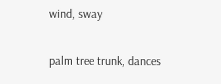wind, sway

palm tree trunk, dances